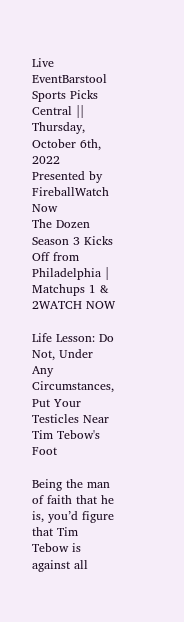Live EventBarstool Sports Picks Central || Thursday, October 6th, 2022 Presented by FireballWatch Now
The Dozen Season 3 Kicks Off from Philadelphia | Matchups 1 & 2WATCH NOW

Life Lesson: Do Not, Under Any Circumstances, Put Your Testicles Near Tim Tebow's Foot

Being the man of faith that he is, you’d figure that Tim Tebow is against all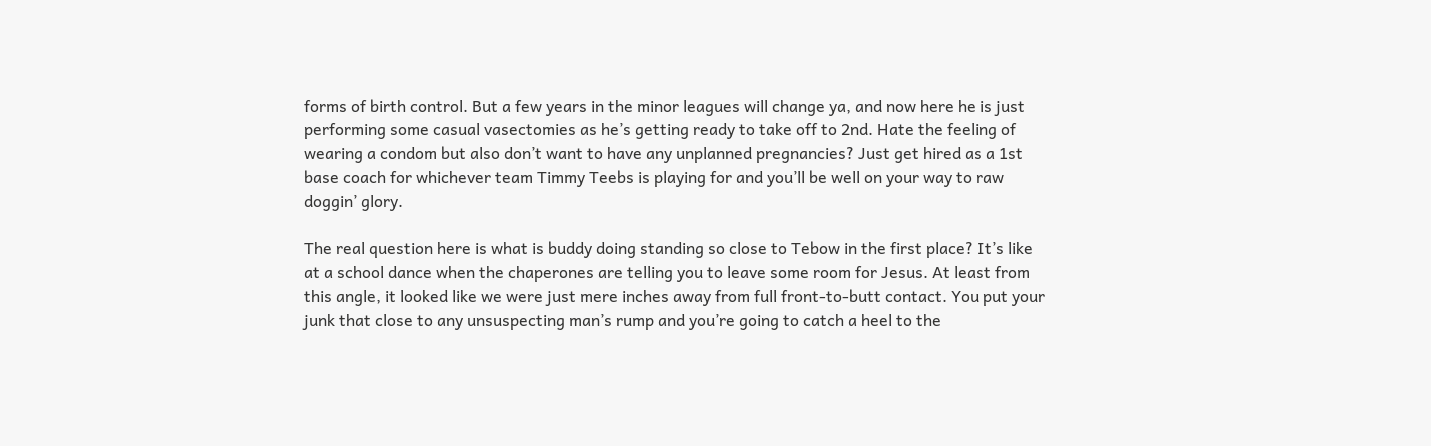forms of birth control. But a few years in the minor leagues will change ya, and now here he is just performing some casual vasectomies as he’s getting ready to take off to 2nd. Hate the feeling of wearing a condom but also don’t want to have any unplanned pregnancies? Just get hired as a 1st base coach for whichever team Timmy Teebs is playing for and you’ll be well on your way to raw doggin’ glory.

The real question here is what is buddy doing standing so close to Tebow in the first place? It’s like at a school dance when the chaperones are telling you to leave some room for Jesus. At least from this angle, it looked like we were just mere inches away from full front-to-butt contact. You put your junk that close to any unsuspecting man’s rump and you’re going to catch a heel to the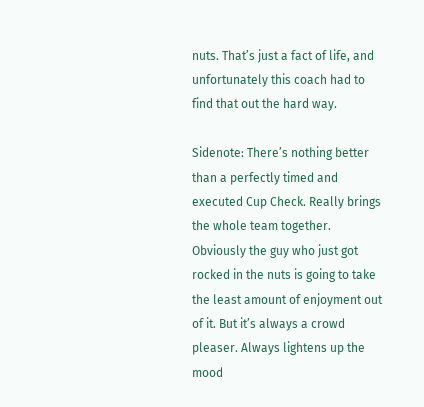nuts. That’s just a fact of life, and unfortunately this coach had to find that out the hard way.

Sidenote: There’s nothing better than a perfectly timed and executed Cup Check. Really brings the whole team together. Obviously the guy who just got rocked in the nuts is going to take the least amount of enjoyment out of it. But it’s always a crowd pleaser. Always lightens up the mood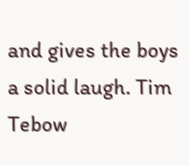and gives the boys a solid laugh. Tim Tebow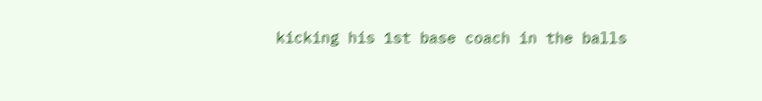kicking his 1st base coach in the balls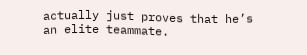actually just proves that he’s an elite teammate.